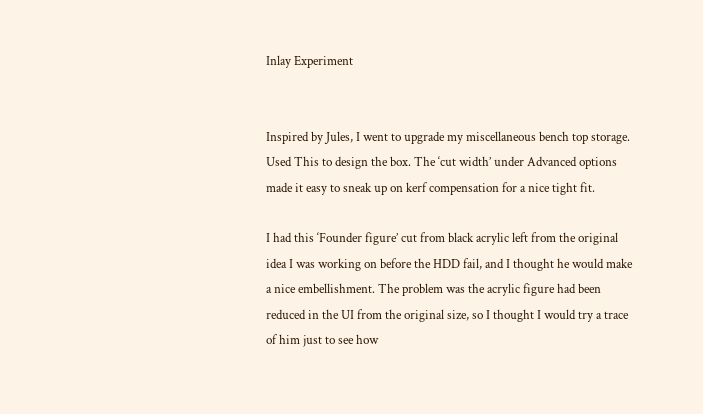Inlay Experiment


Inspired by Jules, I went to upgrade my miscellaneous bench top storage. Used This to design the box. The ‘cut width’ under Advanced options made it easy to sneak up on kerf compensation for a nice tight fit.

I had this ‘Founder figure’ cut from black acrylic left from the original idea I was working on before the HDD fail, and I thought he would make a nice embellishment. The problem was the acrylic figure had been reduced in the UI from the original size, so I thought I would try a trace of him just to see how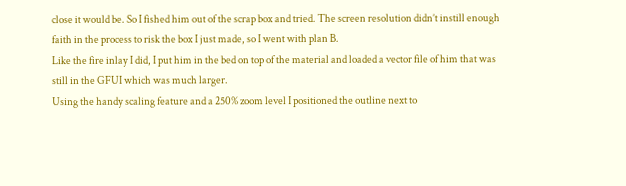close it would be. So I fished him out of the scrap box and tried. The screen resolution didn’t instill enough faith in the process to risk the box I just made, so I went with plan B.
Like the fire inlay I did, I put him in the bed on top of the material and loaded a vector file of him that was still in the GFUI which was much larger.
Using the handy scaling feature and a 250% zoom level I positioned the outline next to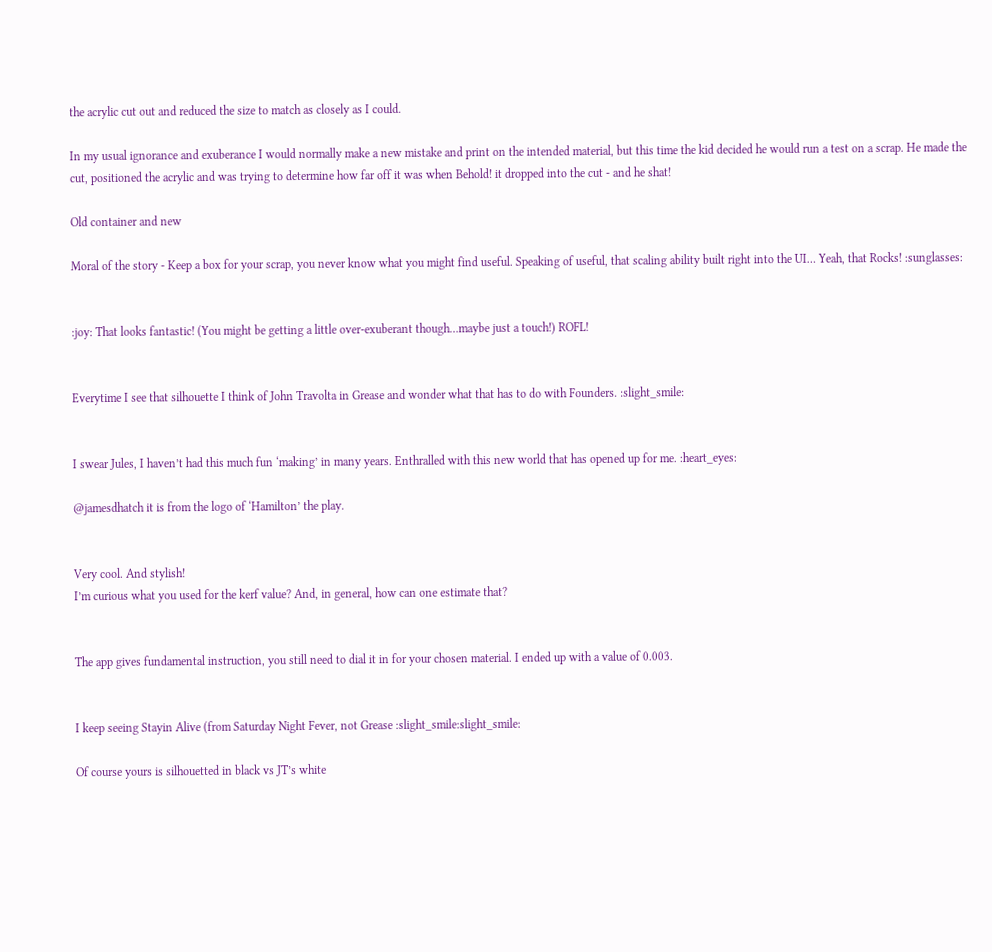the acrylic cut out and reduced the size to match as closely as I could.

In my usual ignorance and exuberance I would normally make a new mistake and print on the intended material, but this time the kid decided he would run a test on a scrap. He made the cut, positioned the acrylic and was trying to determine how far off it was when Behold! it dropped into the cut - and he shat!

Old container and new

Moral of the story - Keep a box for your scrap, you never know what you might find useful. Speaking of useful, that scaling ability built right into the UI… Yeah, that Rocks! :sunglasses:


:joy: That looks fantastic! (You might be getting a little over-exuberant though…maybe just a touch!) ROFL!


Everytime I see that silhouette I think of John Travolta in Grease and wonder what that has to do with Founders. :slight_smile:


I swear Jules, I haven’t had this much fun ‘making’ in many years. Enthralled with this new world that has opened up for me. :heart_eyes:

@jamesdhatch it is from the logo of ‘Hamilton’ the play.


Very cool. And stylish!
I’m curious what you used for the kerf value? And, in general, how can one estimate that?


The app gives fundamental instruction, you still need to dial it in for your chosen material. I ended up with a value of 0.003.


I keep seeing Stayin Alive (from Saturday Night Fever, not Grease :slight_smile:slight_smile:

Of course yours is silhouetted in black vs JT’s white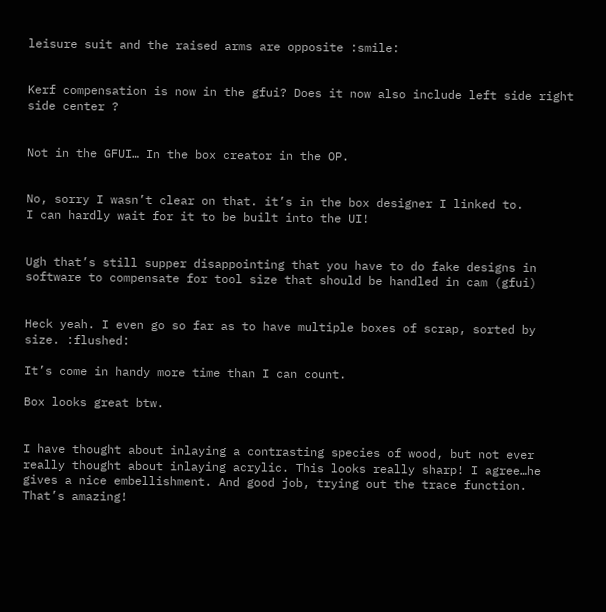leisure suit and the raised arms are opposite :smile:


Kerf compensation is now in the gfui? Does it now also include left side right side center ?


Not in the GFUI… In the box creator in the OP.


No, sorry I wasn’t clear on that. it’s in the box designer I linked to.
I can hardly wait for it to be built into the UI!


Ugh that’s still supper disappointing that you have to do fake designs in software to compensate for tool size that should be handled in cam (gfui)


Heck yeah. I even go so far as to have multiple boxes of scrap, sorted by size. :flushed:

It’s come in handy more time than I can count.

Box looks great btw.


I have thought about inlaying a contrasting species of wood, but not ever really thought about inlaying acrylic. This looks really sharp! I agree…he gives a nice embellishment. And good job, trying out the trace function. That’s amazing!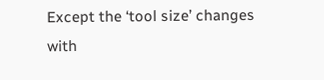Except the ‘tool size’ changes with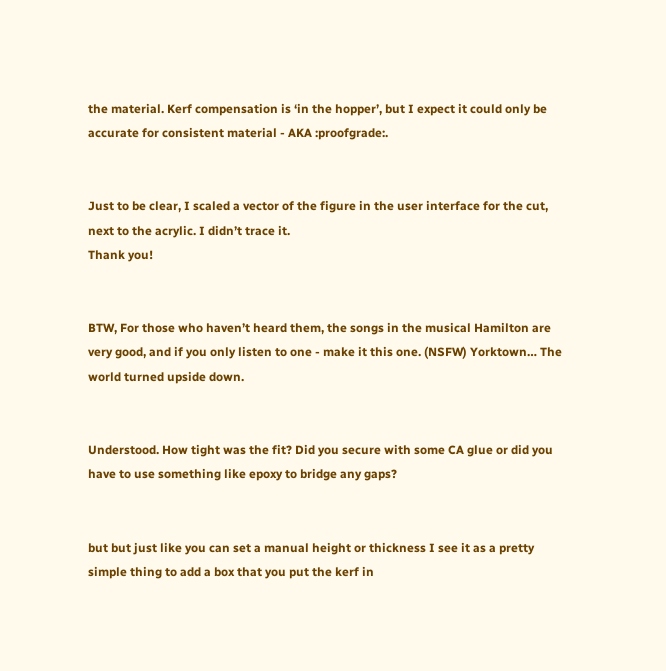the material. Kerf compensation is ‘in the hopper’, but I expect it could only be accurate for consistent material - AKA :proofgrade:.


Just to be clear, I scaled a vector of the figure in the user interface for the cut, next to the acrylic. I didn’t trace it.
Thank you!


BTW, For those who haven’t heard them, the songs in the musical Hamilton are very good, and if you only listen to one - make it this one. (NSFW) Yorktown… The world turned upside down.


Understood. How tight was the fit? Did you secure with some CA glue or did you have to use something like epoxy to bridge any gaps?


but but just like you can set a manual height or thickness I see it as a pretty simple thing to add a box that you put the kerf in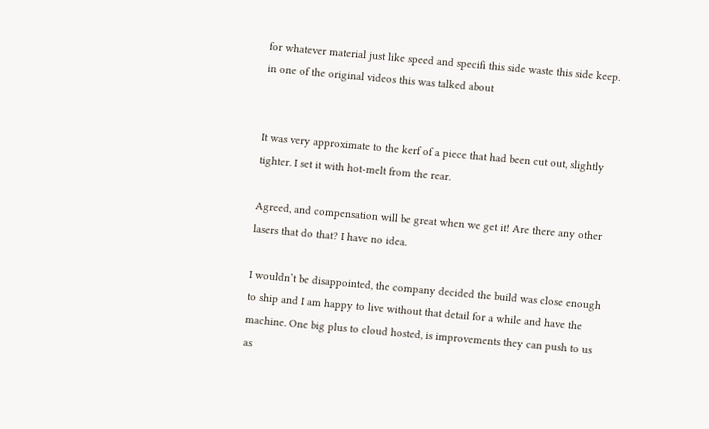for whatever material just like speed and specifi this side waste this side keep. in one of the original videos this was talked about


It was very approximate to the kerf of a piece that had been cut out, slightly tighter. I set it with hot-melt from the rear.

Agreed, and compensation will be great when we get it! Are there any other lasers that do that? I have no idea.

I wouldn’t be disappointed, the company decided the build was close enough to ship and I am happy to live without that detail for a while and have the machine. One big plus to cloud hosted, is improvements they can push to us as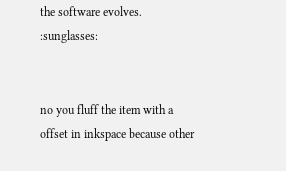the software evolves. :sunglasses:


no you fluff the item with a offset in inkspace because other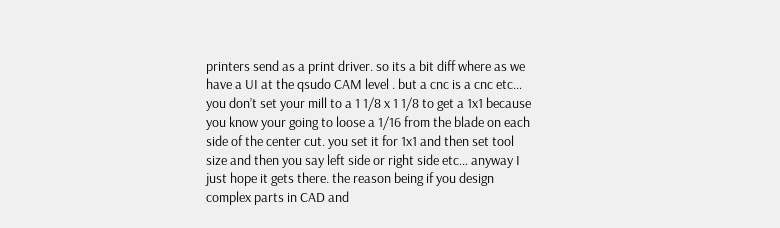printers send as a print driver. so its a bit diff where as we have a UI at the qsudo CAM level . but a cnc is a cnc etc… you don’t set your mill to a 1 1/8 x 1 1/8 to get a 1x1 because you know your going to loose a 1/16 from the blade on each side of the center cut. you set it for 1x1 and then set tool size and then you say left side or right side etc… anyway I just hope it gets there. the reason being if you design complex parts in CAD and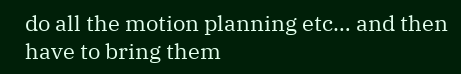do all the motion planning etc… and then have to bring them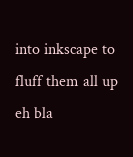into inkscape to fluff them all up eh bla